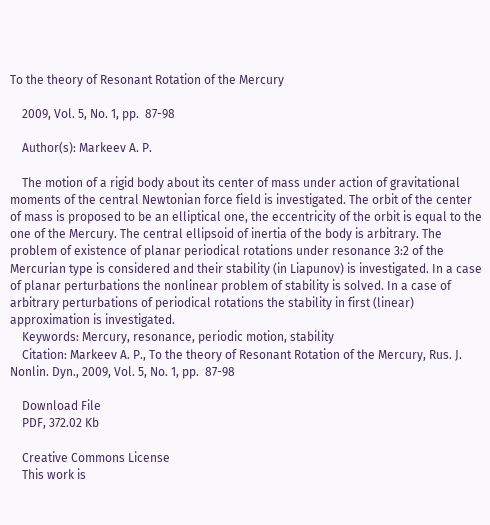To the theory of Resonant Rotation of the Mercury

    2009, Vol. 5, No. 1, pp.  87-98

    Author(s): Markeev A. P.

    The motion of a rigid body about its center of mass under action of gravitational moments of the central Newtonian force field is investigated. The orbit of the center of mass is proposed to be an elliptical one, the eccentricity of the orbit is equal to the one of the Mercury. The central ellipsoid of inertia of the body is arbitrary. The problem of existence of planar periodical rotations under resonance 3:2 of the Mercurian type is considered and their stability (in Liapunov) is investigated. In a case of planar perturbations the nonlinear problem of stability is solved. In a case of arbitrary perturbations of periodical rotations the stability in first (linear) approximation is investigated.
    Keywords: Mercury, resonance, periodic motion, stability
    Citation: Markeev A. P., To the theory of Resonant Rotation of the Mercury, Rus. J. Nonlin. Dyn., 2009, Vol. 5, No. 1, pp.  87-98

    Download File
    PDF, 372.02 Kb

    Creative Commons License
    This work is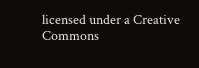licensed under a Creative Commons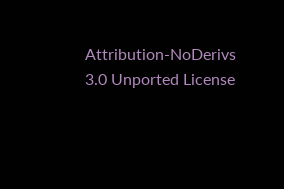Attribution-NoDerivs 3.0 Unported License